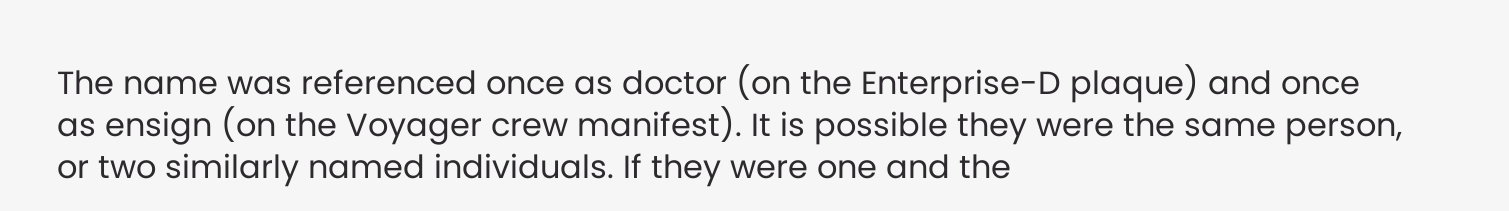The name was referenced once as doctor (on the Enterprise-D plaque) and once as ensign (on the Voyager crew manifest). It is possible they were the same person, or two similarly named individuals. If they were one and the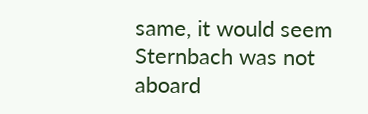same, it would seem Sternbach was not aboard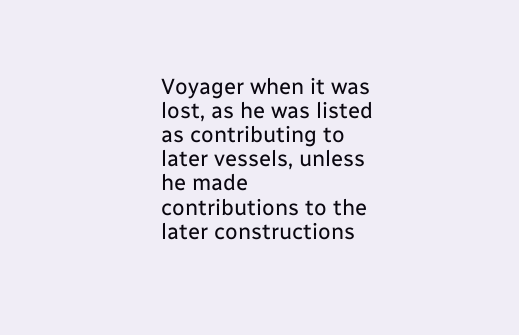Voyager when it was lost, as he was listed as contributing to later vessels, unless he made contributions to the later constructions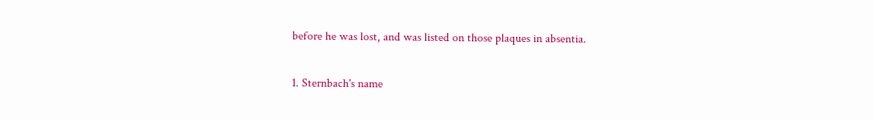before he was lost, and was listed on those plaques in absentia.

1. Sternbach's name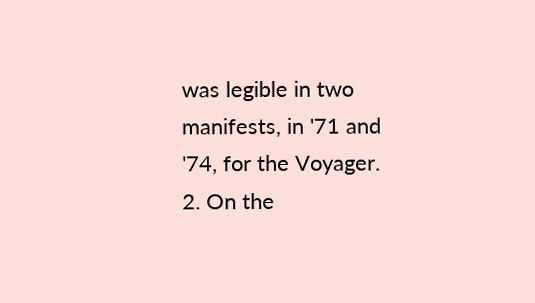was legible in two manifests, in '71 and '74, for the Voyager. 2. On the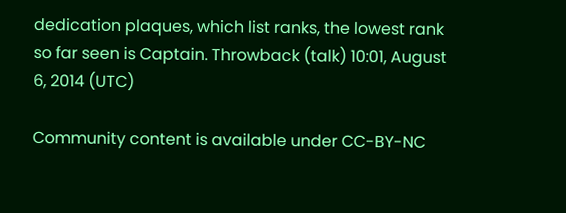dedication plaques, which list ranks, the lowest rank so far seen is Captain. Throwback (talk) 10:01, August 6, 2014 (UTC)

Community content is available under CC-BY-NC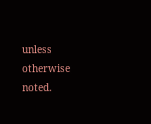unless otherwise noted.